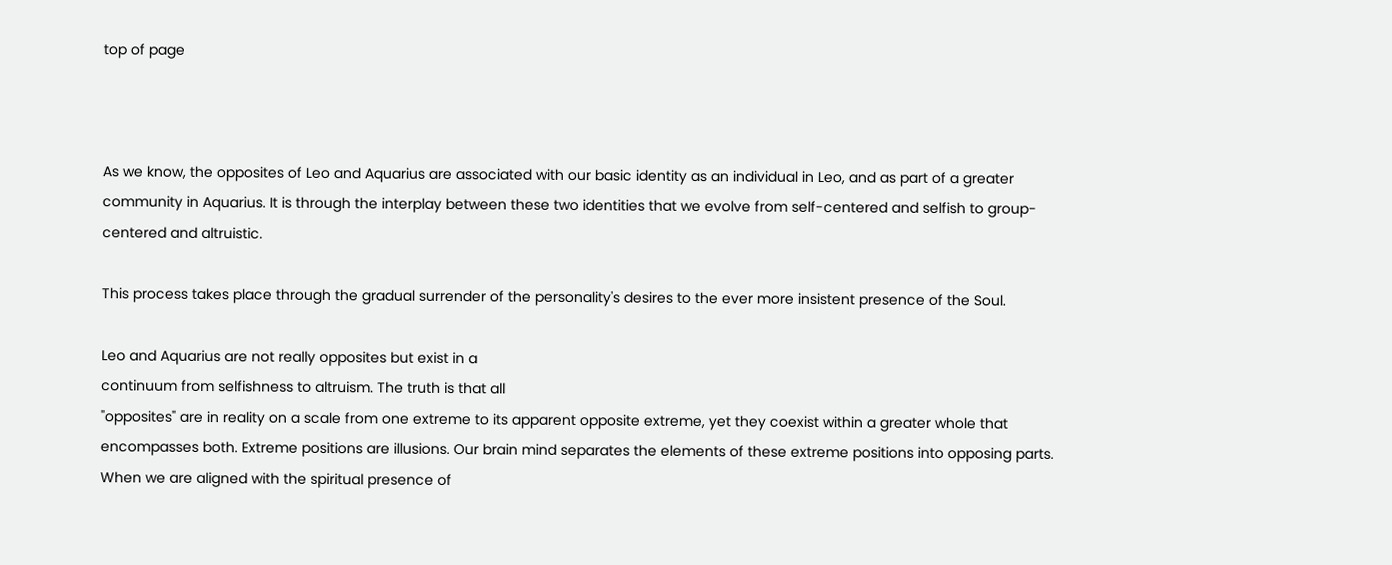top of page



As we know, the opposites of Leo and Aquarius are associated with our basic identity as an individual in Leo, and as part of a greater community in Aquarius. It is through the interplay between these two identities that we evolve from self-centered and selfish to group-centered and altruistic.

This process takes place through the gradual surrender of the personality's desires to the ever more insistent presence of the Soul.

Leo and Aquarius are not really opposites but exist in a
continuum from selfishness to altruism. The truth is that all
"opposites" are in reality on a scale from one extreme to its apparent opposite extreme, yet they coexist within a greater whole that encompasses both. Extreme positions are illusions. Our brain mind separates the elements of these extreme positions into opposing parts. When we are aligned with the spiritual presence of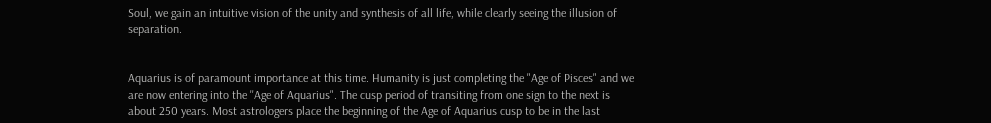Soul, we gain an intuitive vision of the unity and synthesis of all life, while clearly seeing the illusion of separation.


Aquarius is of paramount importance at this time. Humanity is just completing the "Age of Pisces" and we are now entering into the ''Age of Aquarius". The cusp period of transiting from one sign to the next is about 250 years. Most astrologers place the beginning of the Age of Aquarius cusp to be in the last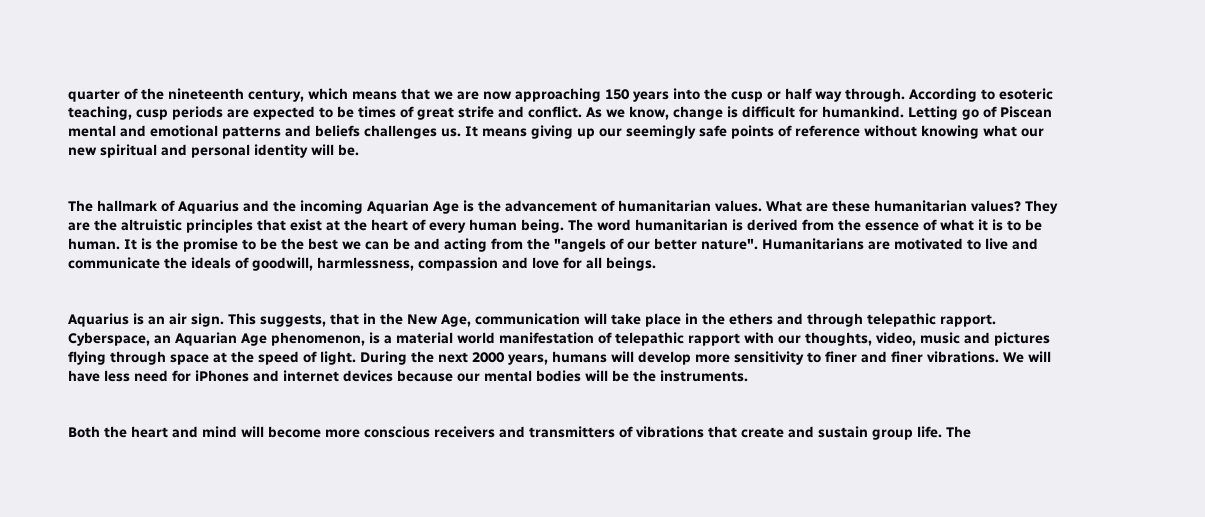quarter of the nineteenth century, which means that we are now approaching 150 years into the cusp or half way through. According to esoteric teaching, cusp periods are expected to be times of great strife and conflict. As we know, change is difficult for humankind. Letting go of Piscean mental and emotional patterns and beliefs challenges us. It means giving up our seemingly safe points of reference without knowing what our new spiritual and personal identity will be.


The hallmark of Aquarius and the incoming Aquarian Age is the advancement of humanitarian values. What are these humanitarian values? They are the altruistic principles that exist at the heart of every human being. The word humanitarian is derived from the essence of what it is to be human. It is the promise to be the best we can be and acting from the "angels of our better nature". Humanitarians are motivated to live and communicate the ideals of goodwill, harmlessness, compassion and love for all beings.


Aquarius is an air sign. This suggests, that in the New Age, communication will take place in the ethers and through telepathic rapport. Cyberspace, an Aquarian Age phenomenon, is a material world manifestation of telepathic rapport with our thoughts, video, music and pictures flying through space at the speed of light. During the next 2000 years, humans will develop more sensitivity to finer and finer vibrations. We will have less need for iPhones and internet devices because our mental bodies will be the instruments.


Both the heart and mind will become more conscious receivers and transmitters of vibrations that create and sustain group life. The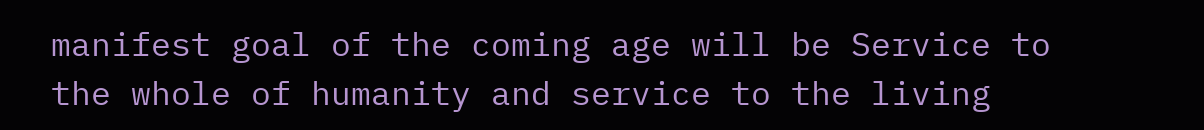manifest goal of the coming age will be Service to the whole of humanity and service to the living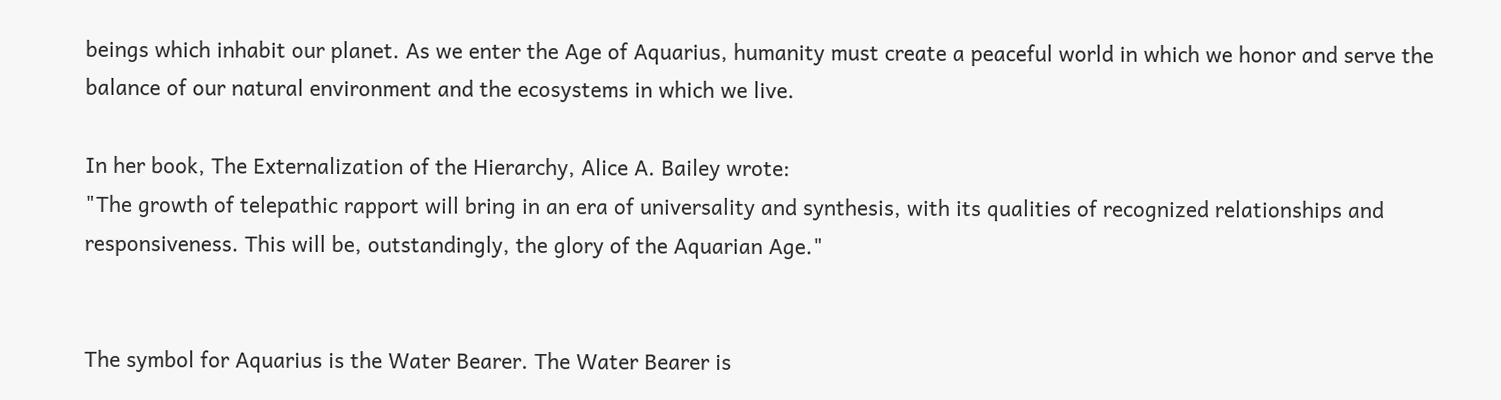beings which inhabit our planet. As we enter the Age of Aquarius, humanity must create a peaceful world in which we honor and serve the balance of our natural environment and the ecosystems in which we live.

In her book, The Externalization of the Hierarchy, Alice A. Bailey wrote:
"The growth of telepathic rapport will bring in an era of universality and synthesis, with its qualities of recognized relationships and responsiveness. This will be, outstandingly, the glory of the Aquarian Age."


The symbol for Aquarius is the Water Bearer. The Water Bearer is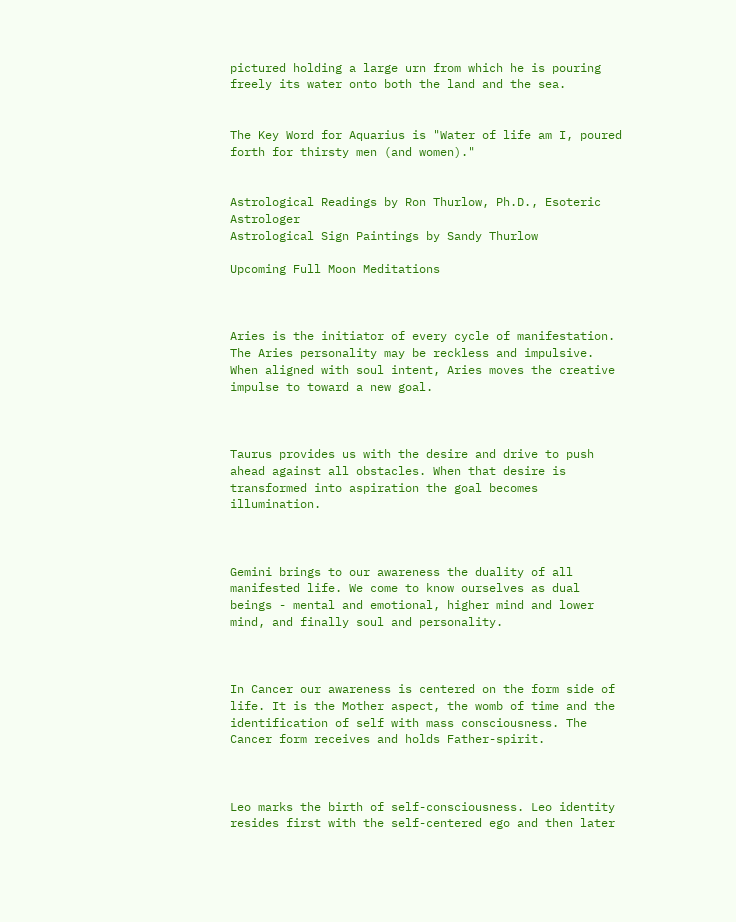pictured holding a large urn from which he is pouring freely its water onto both the land and the sea.


The Key Word for Aquarius is "Water of life am I, poured forth for thirsty men (and women)."


Astrological Readings by Ron Thurlow, Ph.D., Esoteric Astrologer
Astrological Sign Paintings by Sandy Thurlow

Upcoming Full Moon Meditations



Aries is the initiator of every cycle of manifestation. The Aries personality may be reckless and impulsive. When aligned with soul intent, Aries moves the creative impulse to toward a new goal.



Taurus provides us with the desire and drive to push ahead against all obstacles. When that desire is transformed into aspiration the goal becomes illumination.



Gemini brings to our awareness the duality of all manifested life. We come to know ourselves as dual beings - mental and emotional, higher mind and lower mind, and finally soul and personality.



In Cancer our awareness is centered on the form side of life. It is the Mother aspect, the womb of time and the identification of self with mass consciousness. The Cancer form receives and holds Father-spirit.



Leo marks the birth of self-consciousness. Leo identity resides first with the self-centered ego and then later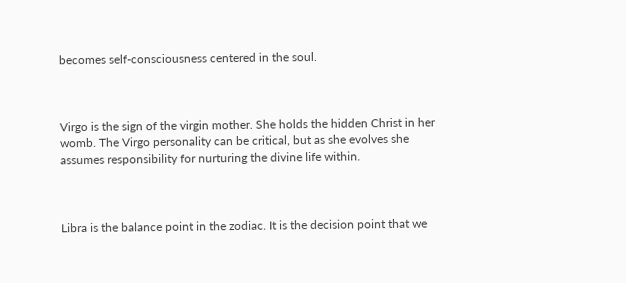becomes self-consciousness centered in the soul.



Virgo is the sign of the virgin mother. She holds the hidden Christ in her womb. The Virgo personality can be critical, but as she evolves she assumes responsibility for nurturing the divine life within.



Libra is the balance point in the zodiac. It is the decision point that we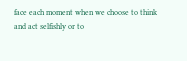face each moment when we choose to think and act selfishly or to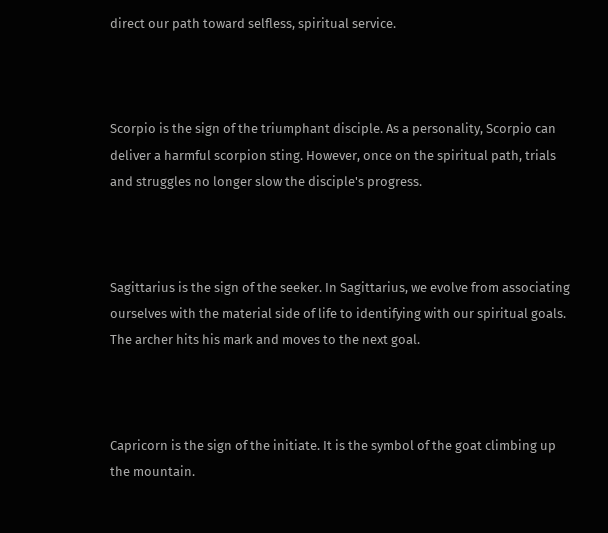direct our path toward selfless, spiritual service.



Scorpio is the sign of the triumphant disciple. As a personality, Scorpio can deliver a harmful scorpion sting. However, once on the spiritual path, trials and struggles no longer slow the disciple's progress.



Sagittarius is the sign of the seeker. In Sagittarius, we evolve from associating ourselves with the material side of life to identifying with our spiritual goals. The archer hits his mark and moves to the next goal.



Capricorn is the sign of the initiate. It is the symbol of the goat climbing up the mountain.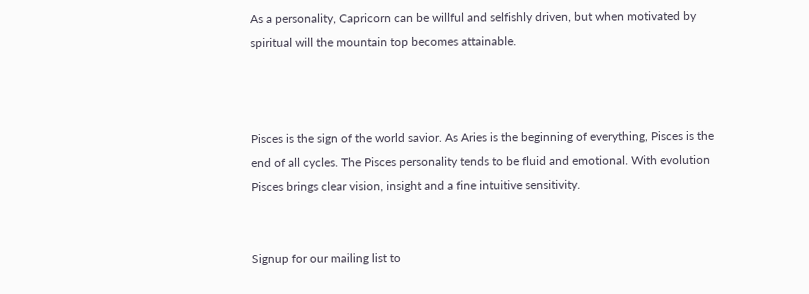As a personality, Capricorn can be willful and selfishly driven, but when motivated by spiritual will the mountain top becomes attainable.



Pisces is the sign of the world savior. As Aries is the beginning of everything, Pisces is the end of all cycles. The Pisces personality tends to be fluid and emotional. With evolution Pisces brings clear vision, insight and a fine intuitive sensitivity.


Signup for our mailing list to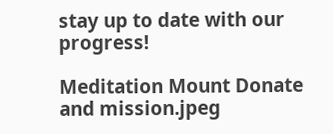stay up to date with our progress!

Meditation Mount Donate and mission.jpeg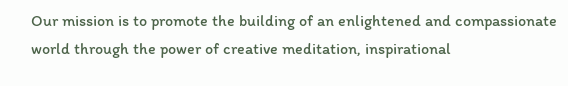Our mission is to promote the building of an enlightened and compassionate world through the power of creative meditation, inspirational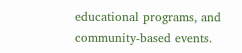educational programs, and community-based events.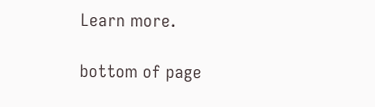Learn more.

bottom of page